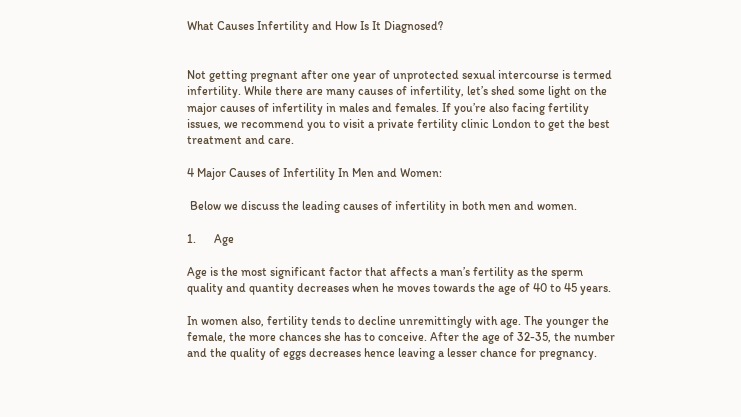What Causes Infertility and How Is It Diagnosed?


Not getting pregnant after one year of unprotected sexual intercourse is termed infertility. While there are many causes of infertility, let’s shed some light on the major causes of infertility in males and females. If you’re also facing fertility issues, we recommend you to visit a private fertility clinic London to get the best treatment and care.

4 Major Causes of Infertility In Men and Women:

 Below we discuss the leading causes of infertility in both men and women.

1.      Age

Age is the most significant factor that affects a man’s fertility as the sperm quality and quantity decreases when he moves towards the age of 40 to 45 years.

In women also, fertility tends to decline unremittingly with age. The younger the female, the more chances she has to conceive. After the age of 32-35, the number and the quality of eggs decreases hence leaving a lesser chance for pregnancy.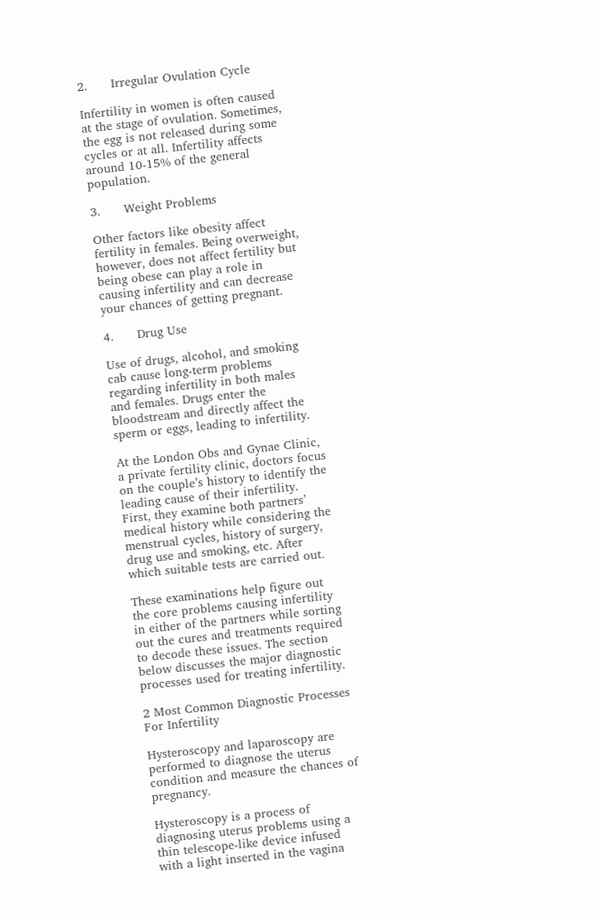2.      Irregular Ovulation Cycle

Infertility in women is often caused at the stage of ovulation. Sometimes, the egg is not released during some cycles or at all. Infertility affects around 10-15% of the general population.

3.      Weight Problems

Other factors like obesity affect fertility in females. Being overweight, however, does not affect fertility but being obese can play a role in causing infertility and can decrease your chances of getting pregnant.

4.      Drug Use

Use of drugs, alcohol, and smoking cab cause long-term problems regarding infertility in both males and females. Drugs enter the bloodstream and directly affect the sperm or eggs, leading to infertility.

At the London Obs and Gynae Clinic, a private fertility clinic, doctors focus on the couple’s history to identify the leading cause of their infertility. First, they examine both partners’ medical history while considering the menstrual cycles, history of surgery, drug use and smoking, etc. After which suitable tests are carried out.

These examinations help figure out the core problems causing infertility in either of the partners while sorting out the cures and treatments required to decode these issues. The section below discusses the major diagnostic processes used for treating infertility.

2 Most Common Diagnostic Processes For Infertility

Hysteroscopy and laparoscopy are performed to diagnose the uterus condition and measure the chances of pregnancy.

Hysteroscopy is a process of diagnosing uterus problems using a thin telescope-like device infused with a light inserted in the vagina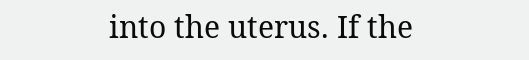into the uterus. If the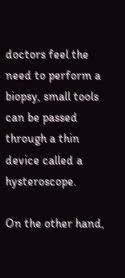doctors feel the need to perform a biopsy, small tools can be passed through a thin device called a hysteroscope.

On the other hand,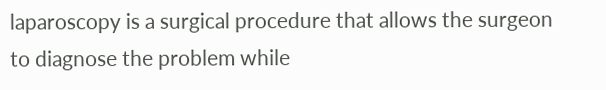laparoscopy is a surgical procedure that allows the surgeon to diagnose the problem while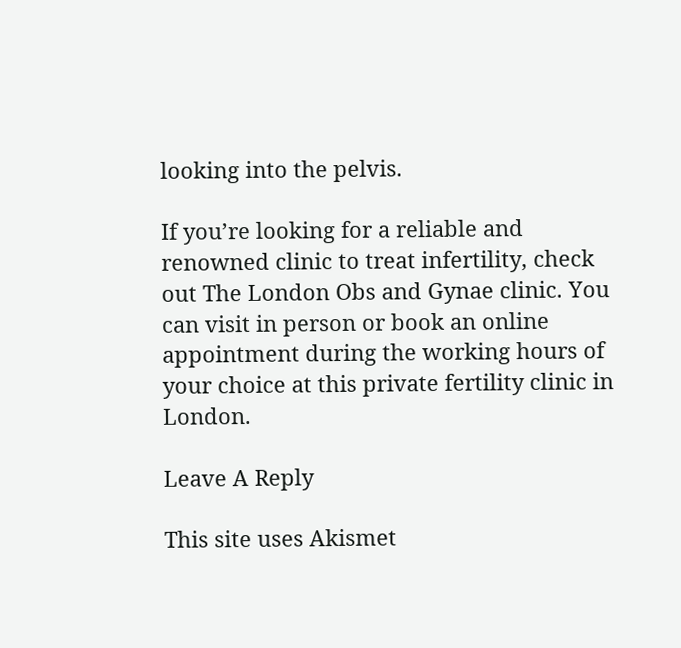looking into the pelvis.

If you’re looking for a reliable and renowned clinic to treat infertility, check out The London Obs and Gynae clinic. You can visit in person or book an online appointment during the working hours of your choice at this private fertility clinic in London.

Leave A Reply

This site uses Akismet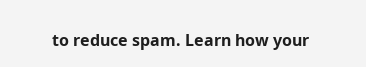to reduce spam. Learn how your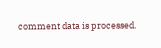comment data is processed.